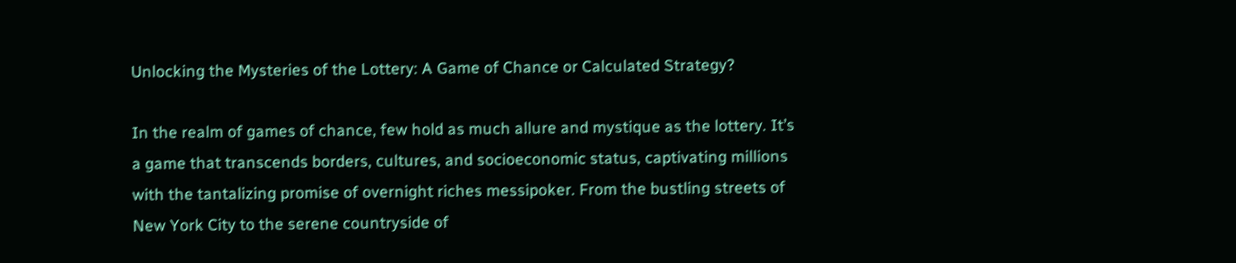Unlocking the Mysteries of the Lottery: A Game of Chance or Calculated Strategy?

In the realm of games of chance, few hold as much allure and mystique as the lottery. It’s a game that transcends borders, cultures, and socioeconomic status, captivating millions with the tantalizing promise of overnight riches messipoker. From the bustling streets of New York City to the serene countryside of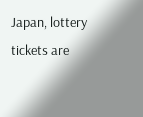Japan, lottery tickets are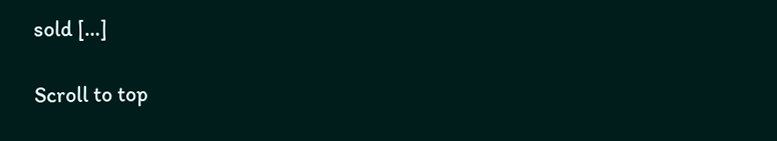sold […]

Scroll to top